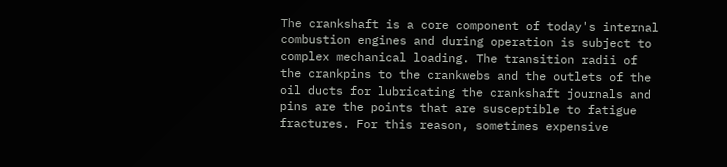The crankshaft is a core component of today's internal combustion engines and during operation is subject to complex mechanical loading. The transition radii of the crankpins to the crankwebs and the outlets of the oil ducts for lubricating the crankshaft journals and pins are the points that are susceptible to fatigue fractures. For this reason, sometimes expensive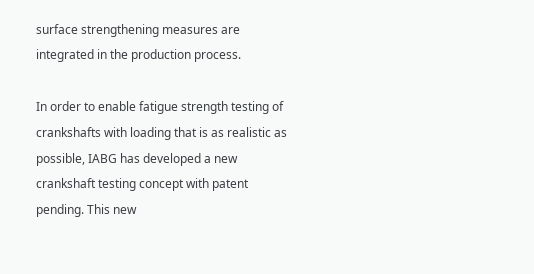surface strengthening measures are integrated in the production process.

In order to enable fatigue strength testing of crankshafts with loading that is as realistic as possible, IABG has developed a new crankshaft testing concept with patent pending. This new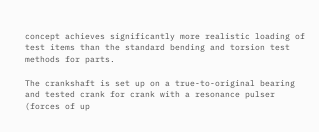concept achieves significantly more realistic loading of test items than the standard bending and torsion test methods for parts.

The crankshaft is set up on a true-to-original bearing and tested crank for crank with a resonance pulser (forces of up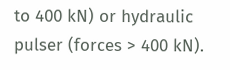to 400 kN) or hydraulic pulser (forces > 400 kN).